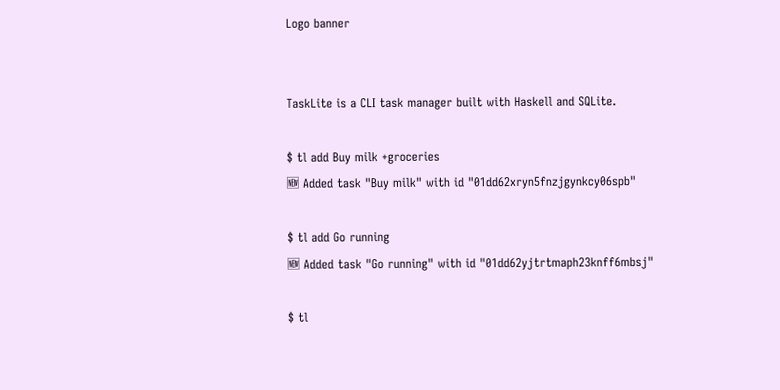Logo banner


TaskLite is a CLI task manager built with Haskell and SQLite.

$ tl add Buy milk +groceries
🆕 Added task "Buy milk" with id "01dd62xryn5fnzjgynkcy06spb"

$ tl add Go running
🆕 Added task "Go running" with id "01dd62yjtrtmaph23knff6mbsj"

$ tl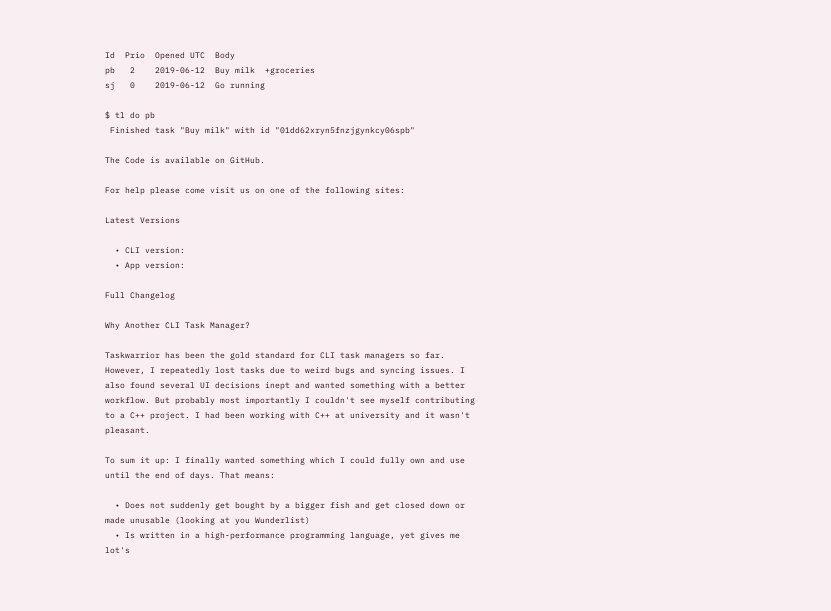Id  Prio  Opened UTC  Body
pb   2    2019-06-12  Buy milk  +groceries
sj   0    2019-06-12  Go running

$ tl do pb
 Finished task "Buy milk" with id "01dd62xryn5fnzjgynkcy06spb"

The Code is available on GitHub.

For help please come visit us on one of the following sites:

Latest Versions

  • CLI version:
  • App version:

Full Changelog

Why Another CLI Task Manager?

Taskwarrior has been the gold standard for CLI task managers so far. However, I repeatedly lost tasks due to weird bugs and syncing issues. I also found several UI decisions inept and wanted something with a better workflow. But probably most importantly I couldn't see myself contributing to a C++ project. I had been working with C++ at university and it wasn't pleasant.

To sum it up: I finally wanted something which I could fully own and use until the end of days. That means:

  • Does not suddenly get bought by a bigger fish and get closed down or made unusable (looking at you Wunderlist)
  • Is written in a high-performance programming language, yet gives me lot's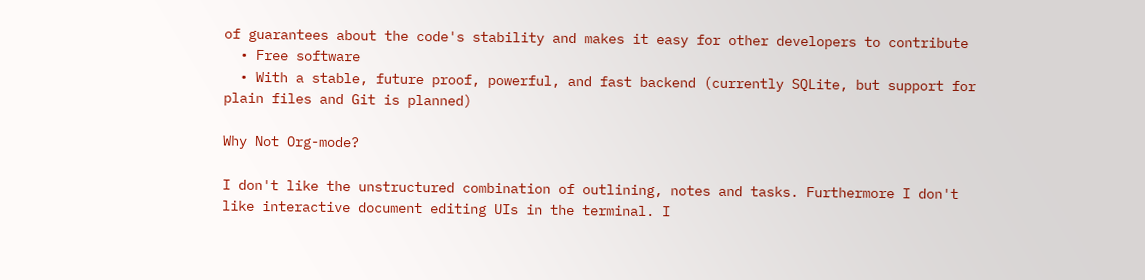of guarantees about the code's stability and makes it easy for other developers to contribute
  • Free software
  • With a stable, future proof, powerful, and fast backend (currently SQLite, but support for plain files and Git is planned)

Why Not Org-mode?

I don't like the unstructured combination of outlining, notes and tasks. Furthermore I don't like interactive document editing UIs in the terminal. I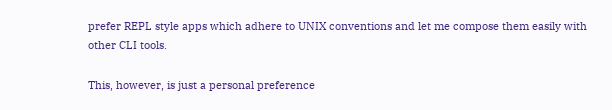prefer REPL style apps which adhere to UNIX conventions and let me compose them easily with other CLI tools.

This, however, is just a personal preference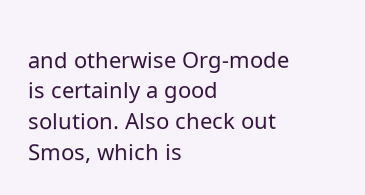and otherwise Org-mode is certainly a good solution. Also check out Smos, which is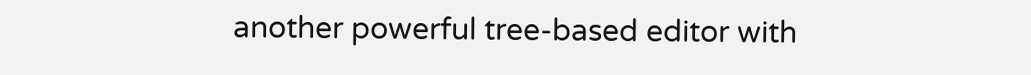another powerful tree-based editor with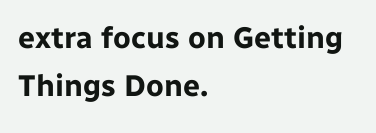extra focus on Getting Things Done.